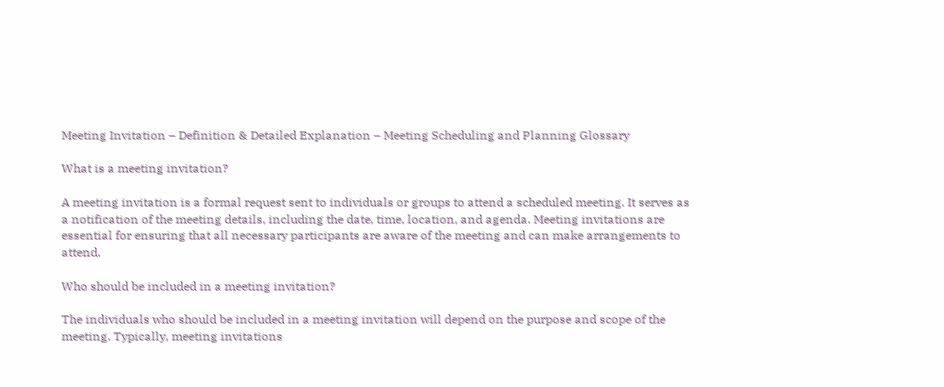Meeting Invitation – Definition & Detailed Explanation – Meeting Scheduling and Planning Glossary

What is a meeting invitation?

A meeting invitation is a formal request sent to individuals or groups to attend a scheduled meeting. It serves as a notification of the meeting details, including the date, time, location, and agenda. Meeting invitations are essential for ensuring that all necessary participants are aware of the meeting and can make arrangements to attend.

Who should be included in a meeting invitation?

The individuals who should be included in a meeting invitation will depend on the purpose and scope of the meeting. Typically, meeting invitations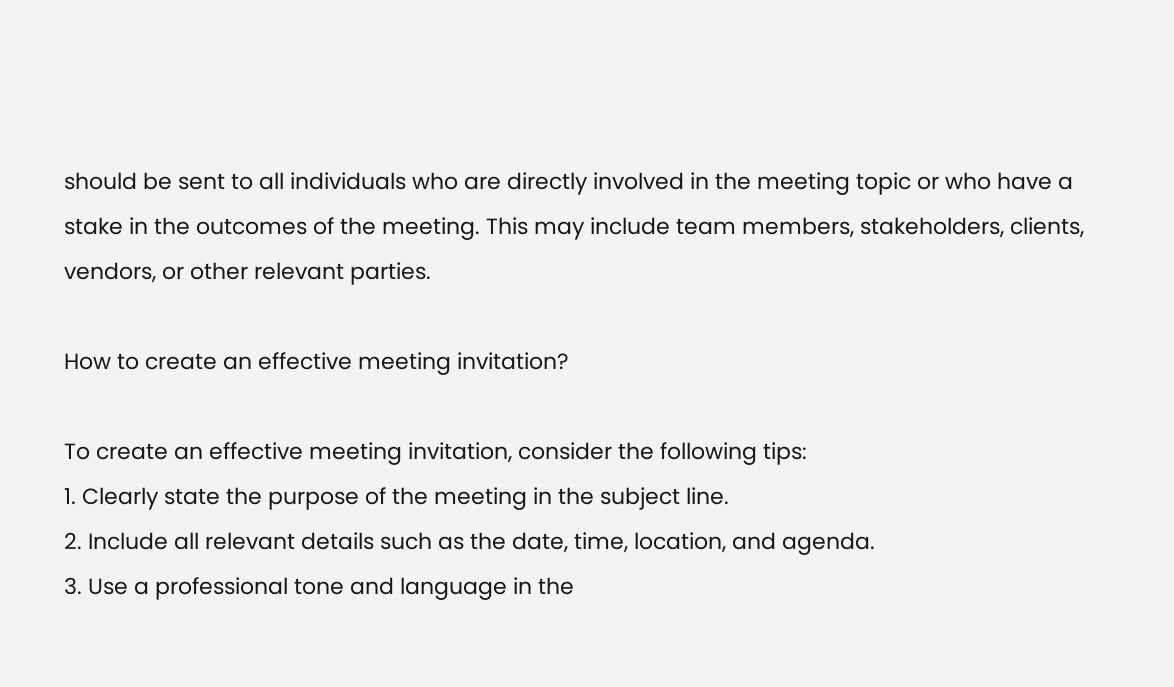should be sent to all individuals who are directly involved in the meeting topic or who have a stake in the outcomes of the meeting. This may include team members, stakeholders, clients, vendors, or other relevant parties.

How to create an effective meeting invitation?

To create an effective meeting invitation, consider the following tips:
1. Clearly state the purpose of the meeting in the subject line.
2. Include all relevant details such as the date, time, location, and agenda.
3. Use a professional tone and language in the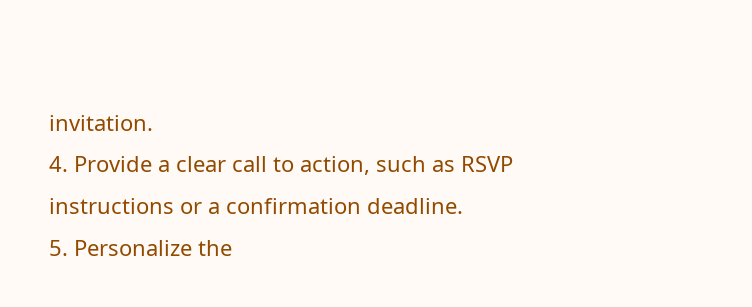invitation.
4. Provide a clear call to action, such as RSVP instructions or a confirmation deadline.
5. Personalize the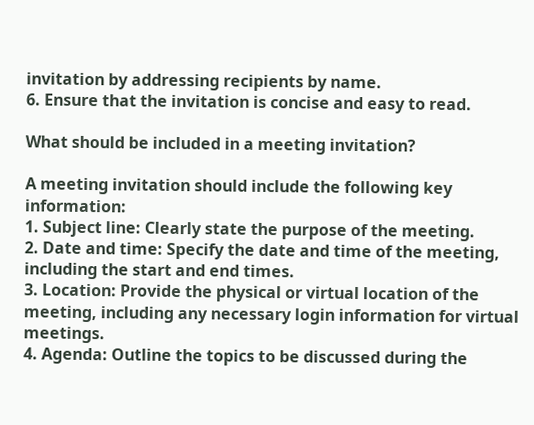invitation by addressing recipients by name.
6. Ensure that the invitation is concise and easy to read.

What should be included in a meeting invitation?

A meeting invitation should include the following key information:
1. Subject line: Clearly state the purpose of the meeting.
2. Date and time: Specify the date and time of the meeting, including the start and end times.
3. Location: Provide the physical or virtual location of the meeting, including any necessary login information for virtual meetings.
4. Agenda: Outline the topics to be discussed during the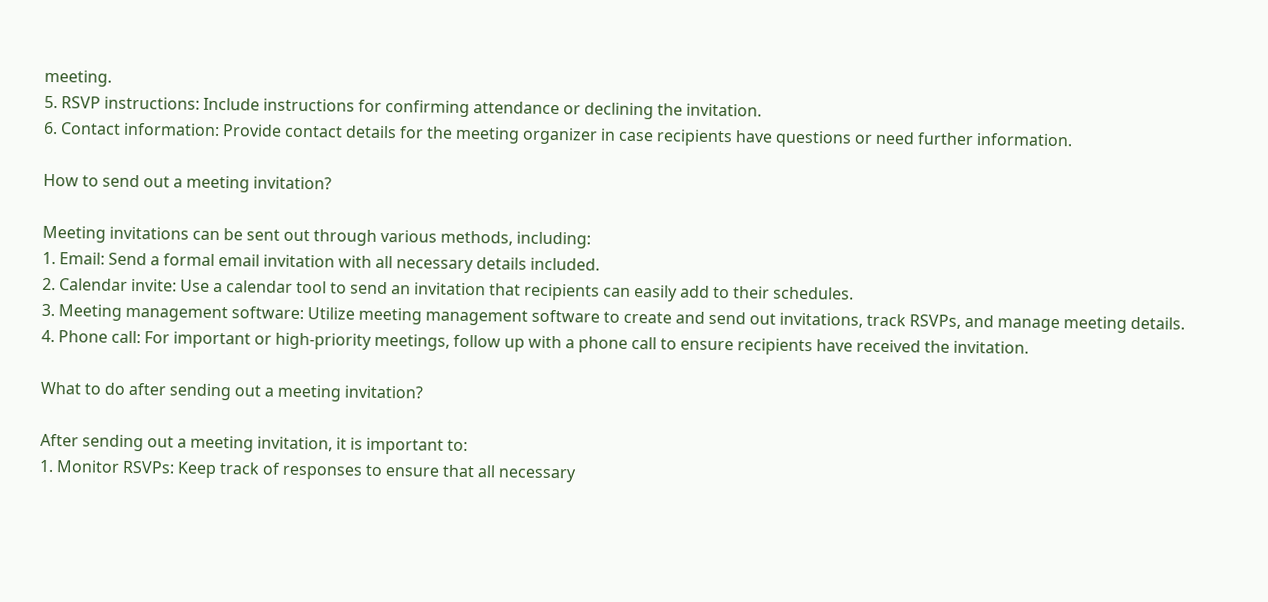meeting.
5. RSVP instructions: Include instructions for confirming attendance or declining the invitation.
6. Contact information: Provide contact details for the meeting organizer in case recipients have questions or need further information.

How to send out a meeting invitation?

Meeting invitations can be sent out through various methods, including:
1. Email: Send a formal email invitation with all necessary details included.
2. Calendar invite: Use a calendar tool to send an invitation that recipients can easily add to their schedules.
3. Meeting management software: Utilize meeting management software to create and send out invitations, track RSVPs, and manage meeting details.
4. Phone call: For important or high-priority meetings, follow up with a phone call to ensure recipients have received the invitation.

What to do after sending out a meeting invitation?

After sending out a meeting invitation, it is important to:
1. Monitor RSVPs: Keep track of responses to ensure that all necessary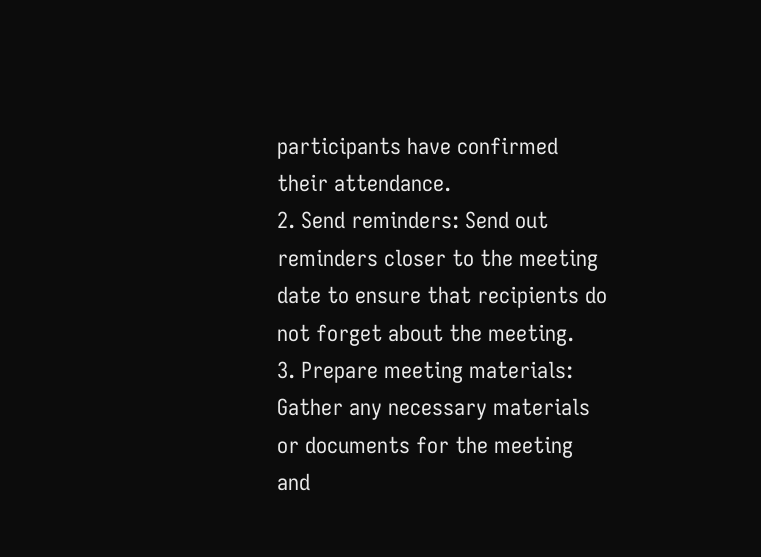participants have confirmed their attendance.
2. Send reminders: Send out reminders closer to the meeting date to ensure that recipients do not forget about the meeting.
3. Prepare meeting materials: Gather any necessary materials or documents for the meeting and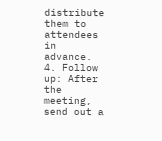distribute them to attendees in advance.
4. Follow up: After the meeting, send out a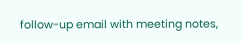follow-up email with meeting notes,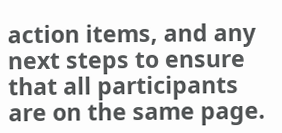action items, and any next steps to ensure that all participants are on the same page.